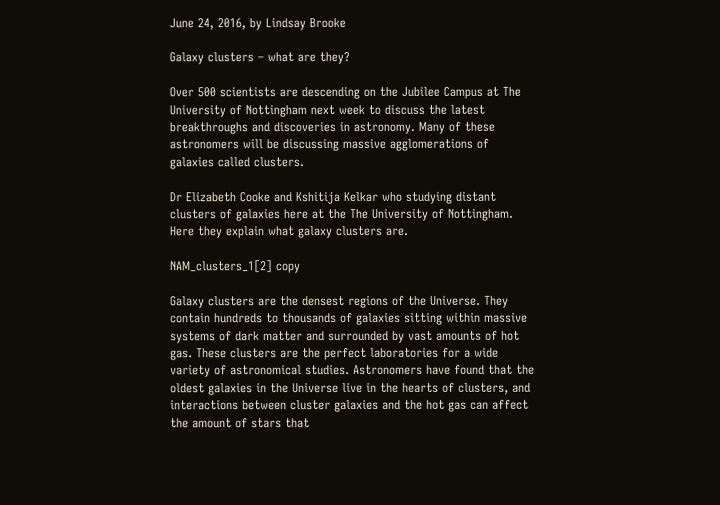June 24, 2016, by Lindsay Brooke

Galaxy clusters – what are they?

Over 500 scientists are descending on the Jubilee Campus at The University of Nottingham next week to discuss the latest breakthroughs and discoveries in astronomy. Many of these astronomers will be discussing massive agglomerations of galaxies called clusters.

Dr Elizabeth Cooke and Kshitija Kelkar who studying distant clusters of galaxies here at the The University of Nottingham. Here they explain what galaxy clusters are.

NAM_clusters_1[2] copy

Galaxy clusters are the densest regions of the Universe. They contain hundreds to thousands of galaxies sitting within massive systems of dark matter and surrounded by vast amounts of hot gas. These clusters are the perfect laboratories for a wide variety of astronomical studies. Astronomers have found that the oldest galaxies in the Universe live in the hearts of clusters, and interactions between cluster galaxies and the hot gas can affect the amount of stars that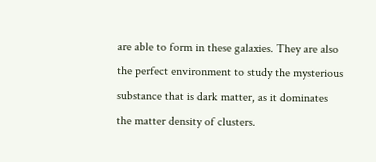are able to form in these galaxies. They are also the perfect environment to study the mysterious substance that is dark matter, as it dominates the matter density of clusters.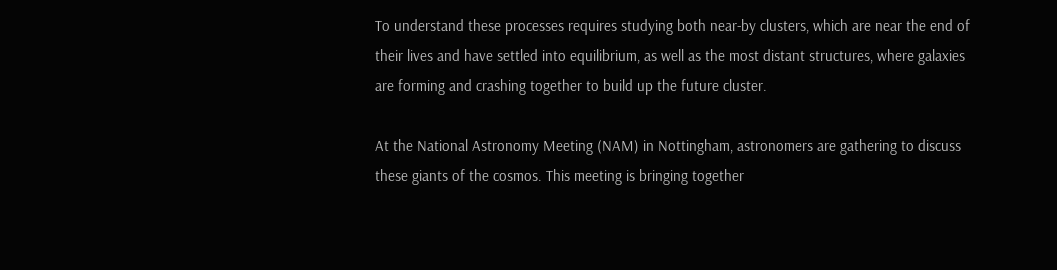To understand these processes requires studying both near-by clusters, which are near the end of their lives and have settled into equilibrium, as well as the most distant structures, where galaxies are forming and crashing together to build up the future cluster.

At the National Astronomy Meeting (NAM) in Nottingham, astronomers are gathering to discuss these giants of the cosmos. This meeting is bringing together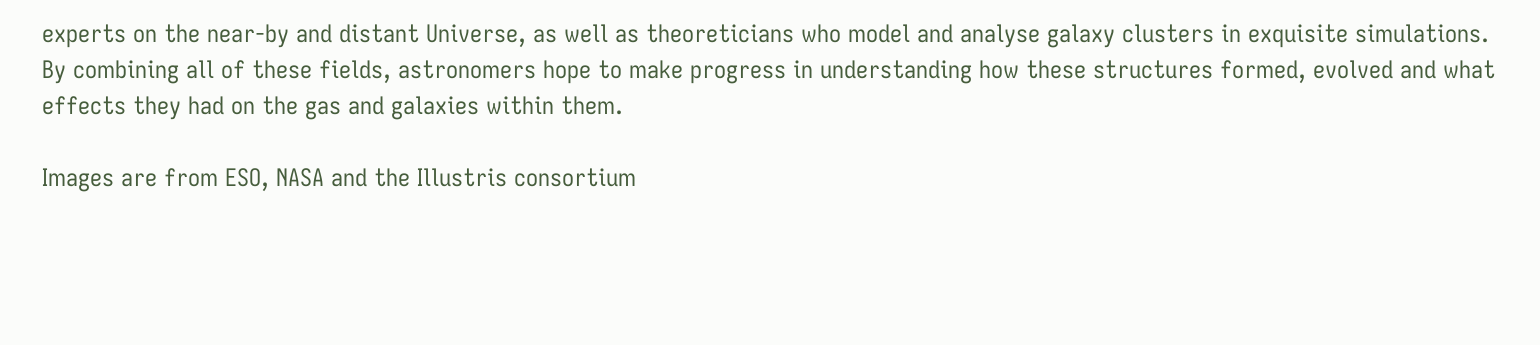experts on the near-by and distant Universe, as well as theoreticians who model and analyse galaxy clusters in exquisite simulations. By combining all of these fields, astronomers hope to make progress in understanding how these structures formed, evolved and what effects they had on the gas and galaxies within them.

Images are from ESO, NASA and the Illustris consortium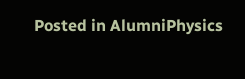Posted in AlumniPhysics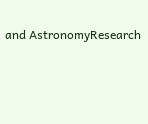and AstronomyResearch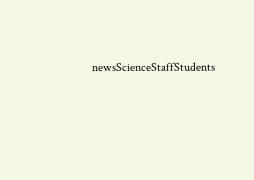newsScienceStaffStudents